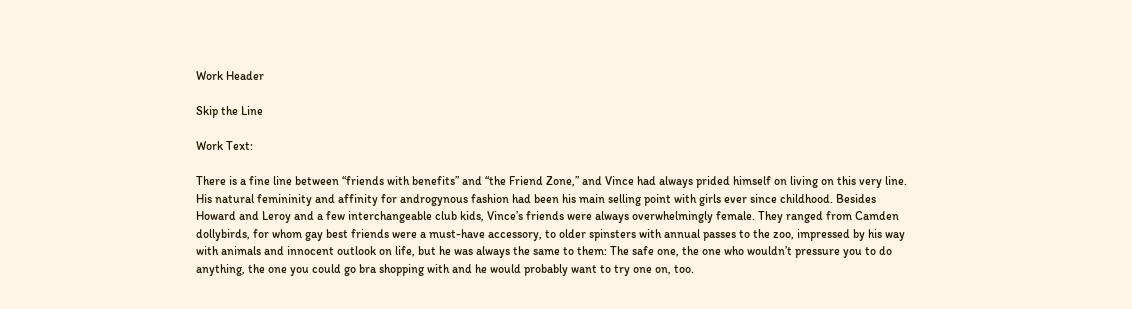Work Header

Skip the Line

Work Text:

There is a fine line between “friends with benefits” and “the Friend Zone,” and Vince had always prided himself on living on this very line. His natural femininity and affinity for androgynous fashion had been his main selling point with girls ever since childhood. Besides Howard and Leroy and a few interchangeable club kids, Vince’s friends were always overwhelmingly female. They ranged from Camden dollybirds, for whom gay best friends were a must-have accessory, to older spinsters with annual passes to the zoo, impressed by his way with animals and innocent outlook on life, but he was always the same to them: The safe one, the one who wouldn’t pressure you to do anything, the one you could go bra shopping with and he would probably want to try one on, too.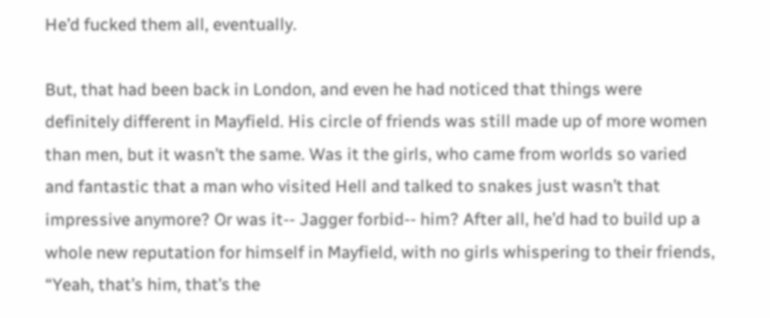He’d fucked them all, eventually.

But, that had been back in London, and even he had noticed that things were definitely different in Mayfield. His circle of friends was still made up of more women than men, but it wasn’t the same. Was it the girls, who came from worlds so varied and fantastic that a man who visited Hell and talked to snakes just wasn’t that impressive anymore? Or was it-- Jagger forbid-- him? After all, he’d had to build up a whole new reputation for himself in Mayfield, with no girls whispering to their friends, “Yeah, that’s him, that’s the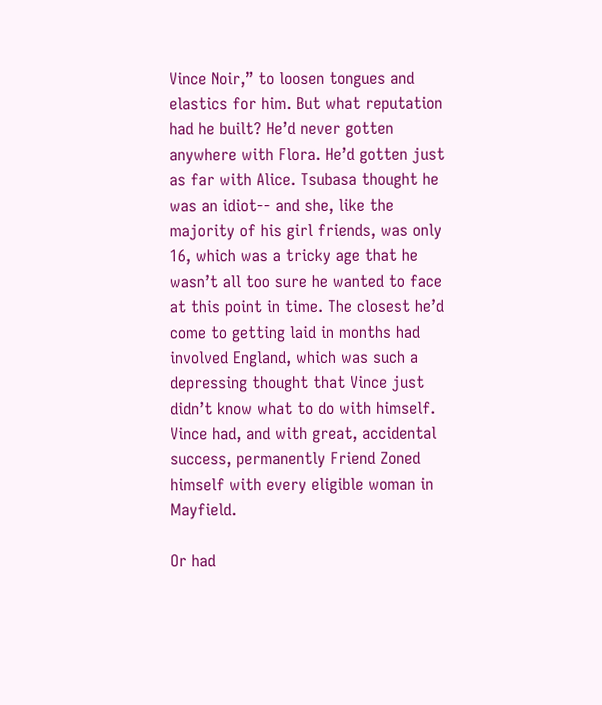Vince Noir,” to loosen tongues and elastics for him. But what reputation had he built? He’d never gotten anywhere with Flora. He’d gotten just as far with Alice. Tsubasa thought he was an idiot-- and she, like the majority of his girl friends, was only 16, which was a tricky age that he wasn’t all too sure he wanted to face at this point in time. The closest he’d come to getting laid in months had involved England, which was such a depressing thought that Vince just didn’t know what to do with himself. Vince had, and with great, accidental success, permanently Friend Zoned himself with every eligible woman in Mayfield.

Or had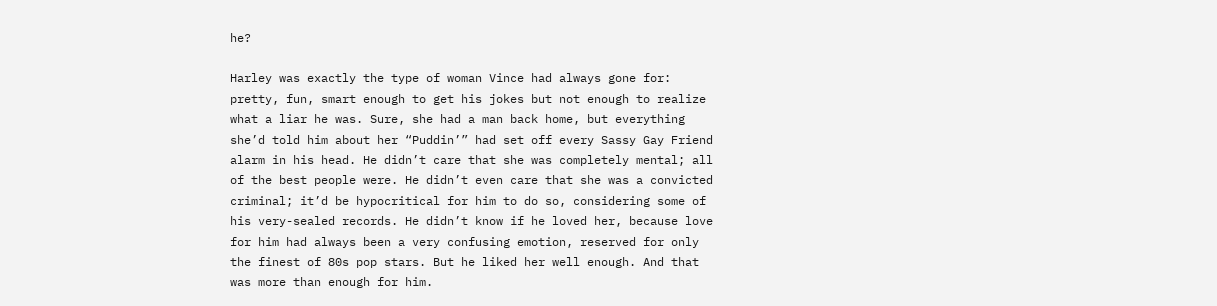he?

Harley was exactly the type of woman Vince had always gone for: pretty, fun, smart enough to get his jokes but not enough to realize what a liar he was. Sure, she had a man back home, but everything she’d told him about her “Puddin’” had set off every Sassy Gay Friend alarm in his head. He didn’t care that she was completely mental; all of the best people were. He didn’t even care that she was a convicted criminal; it’d be hypocritical for him to do so, considering some of his very-sealed records. He didn’t know if he loved her, because love for him had always been a very confusing emotion, reserved for only the finest of 80s pop stars. But he liked her well enough. And that was more than enough for him.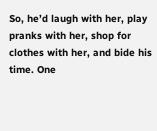So, he’d laugh with her, play pranks with her, shop for clothes with her, and bide his time. One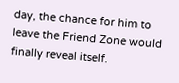day, the chance for him to leave the Friend Zone would finally reveal itself.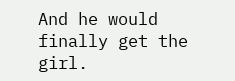And he would finally get the girl.